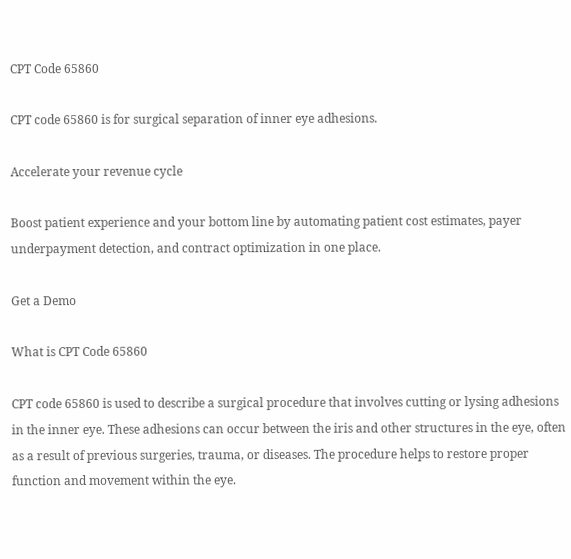CPT Code 65860

CPT code 65860 is for surgical separation of inner eye adhesions.

Accelerate your revenue cycle

Boost patient experience and your bottom line by automating patient cost estimates, payer underpayment detection, and contract optimization in one place.

Get a Demo

What is CPT Code 65860

CPT code 65860 is used to describe a surgical procedure that involves cutting or lysing adhesions in the inner eye. These adhesions can occur between the iris and other structures in the eye, often as a result of previous surgeries, trauma, or diseases. The procedure helps to restore proper function and movement within the eye.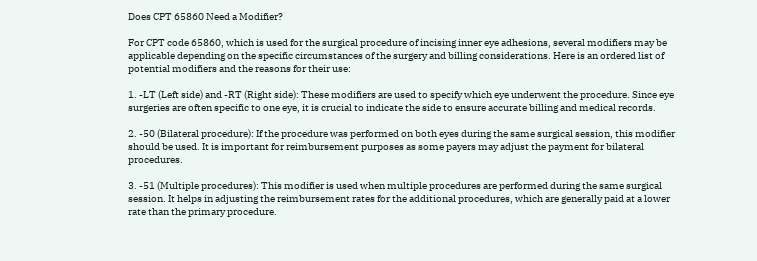Does CPT 65860 Need a Modifier?

For CPT code 65860, which is used for the surgical procedure of incising inner eye adhesions, several modifiers may be applicable depending on the specific circumstances of the surgery and billing considerations. Here is an ordered list of potential modifiers and the reasons for their use:

1. -LT (Left side) and -RT (Right side): These modifiers are used to specify which eye underwent the procedure. Since eye surgeries are often specific to one eye, it is crucial to indicate the side to ensure accurate billing and medical records.

2. -50 (Bilateral procedure): If the procedure was performed on both eyes during the same surgical session, this modifier should be used. It is important for reimbursement purposes as some payers may adjust the payment for bilateral procedures.

3. -51 (Multiple procedures): This modifier is used when multiple procedures are performed during the same surgical session. It helps in adjusting the reimbursement rates for the additional procedures, which are generally paid at a lower rate than the primary procedure.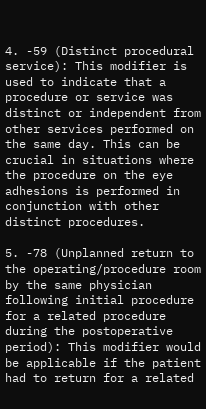4. -59 (Distinct procedural service): This modifier is used to indicate that a procedure or service was distinct or independent from other services performed on the same day. This can be crucial in situations where the procedure on the eye adhesions is performed in conjunction with other distinct procedures.

5. -78 (Unplanned return to the operating/procedure room by the same physician following initial procedure for a related procedure during the postoperative period): This modifier would be applicable if the patient had to return for a related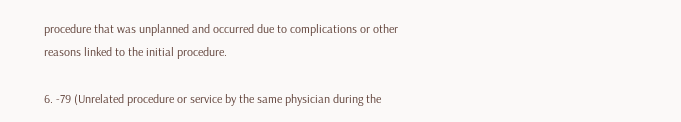procedure that was unplanned and occurred due to complications or other reasons linked to the initial procedure.

6. -79 (Unrelated procedure or service by the same physician during the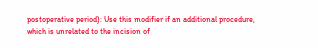postoperative period): Use this modifier if an additional procedure, which is unrelated to the incision of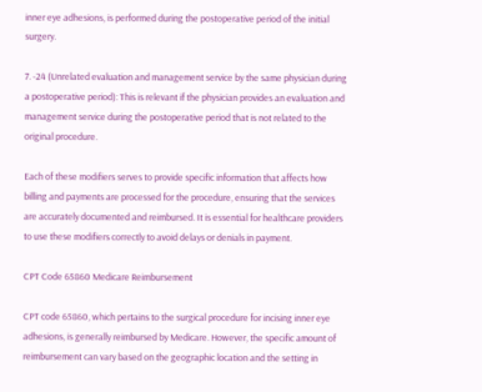inner eye adhesions, is performed during the postoperative period of the initial surgery.

7. -24 (Unrelated evaluation and management service by the same physician during a postoperative period): This is relevant if the physician provides an evaluation and management service during the postoperative period that is not related to the original procedure.

Each of these modifiers serves to provide specific information that affects how billing and payments are processed for the procedure, ensuring that the services are accurately documented and reimbursed. It is essential for healthcare providers to use these modifiers correctly to avoid delays or denials in payment.

CPT Code 65860 Medicare Reimbursement

CPT code 65860, which pertains to the surgical procedure for incising inner eye adhesions, is generally reimbursed by Medicare. However, the specific amount of reimbursement can vary based on the geographic location and the setting in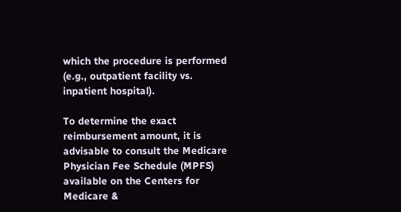which the procedure is performed (e.g., outpatient facility vs. inpatient hospital).

To determine the exact reimbursement amount, it is advisable to consult the Medicare Physician Fee Schedule (MPFS) available on the Centers for Medicare &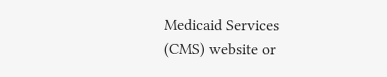Medicaid Services (CMS) website or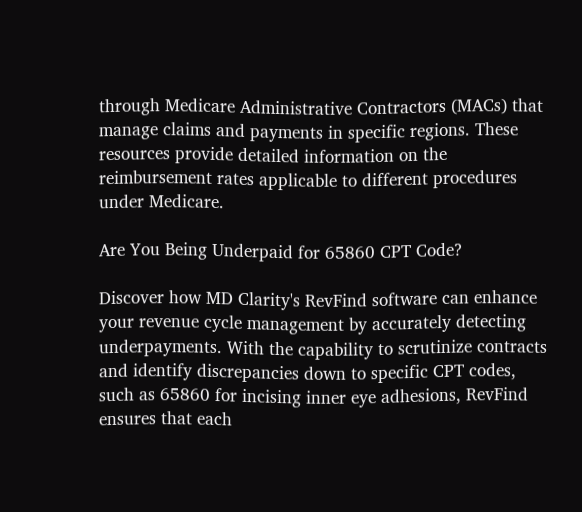through Medicare Administrative Contractors (MACs) that manage claims and payments in specific regions. These resources provide detailed information on the reimbursement rates applicable to different procedures under Medicare.

Are You Being Underpaid for 65860 CPT Code?

Discover how MD Clarity's RevFind software can enhance your revenue cycle management by accurately detecting underpayments. With the capability to scrutinize contracts and identify discrepancies down to specific CPT codes, such as 65860 for incising inner eye adhesions, RevFind ensures that each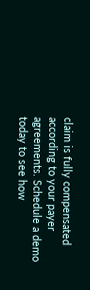claim is fully compensated according to your payer agreements. Schedule a demo today to see how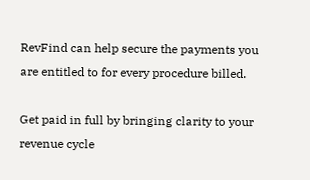RevFind can help secure the payments you are entitled to for every procedure billed.

Get paid in full by bringing clarity to your revenue cycle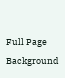Full Page Background